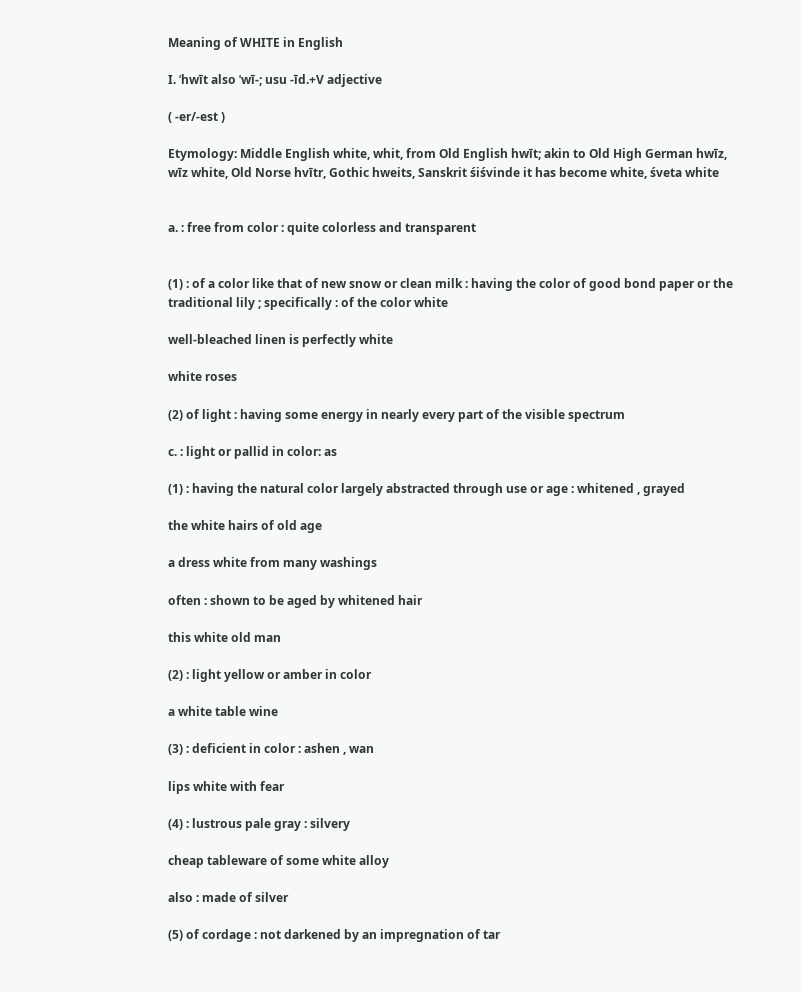Meaning of WHITE in English

I. ˈhwīt also ˈwī-; usu -īd.+V adjective

( -er/-est )

Etymology: Middle English white, whit, from Old English hwīt; akin to Old High German hwīz, wīz white, Old Norse hvītr, Gothic hweits, Sanskrit śiśvinde it has become white, śveta white


a. : free from color : quite colorless and transparent


(1) : of a color like that of new snow or clean milk : having the color of good bond paper or the traditional lily ; specifically : of the color white

well-bleached linen is perfectly white

white roses

(2) of light : having some energy in nearly every part of the visible spectrum

c. : light or pallid in color: as

(1) : having the natural color largely abstracted through use or age : whitened , grayed

the white hairs of old age

a dress white from many washings

often : shown to be aged by whitened hair

this white old man

(2) : light yellow or amber in color

a white table wine

(3) : deficient in color : ashen , wan

lips white with fear

(4) : lustrous pale gray : silvery

cheap tableware of some white alloy

also : made of silver

(5) of cordage : not darkened by an impregnation of tar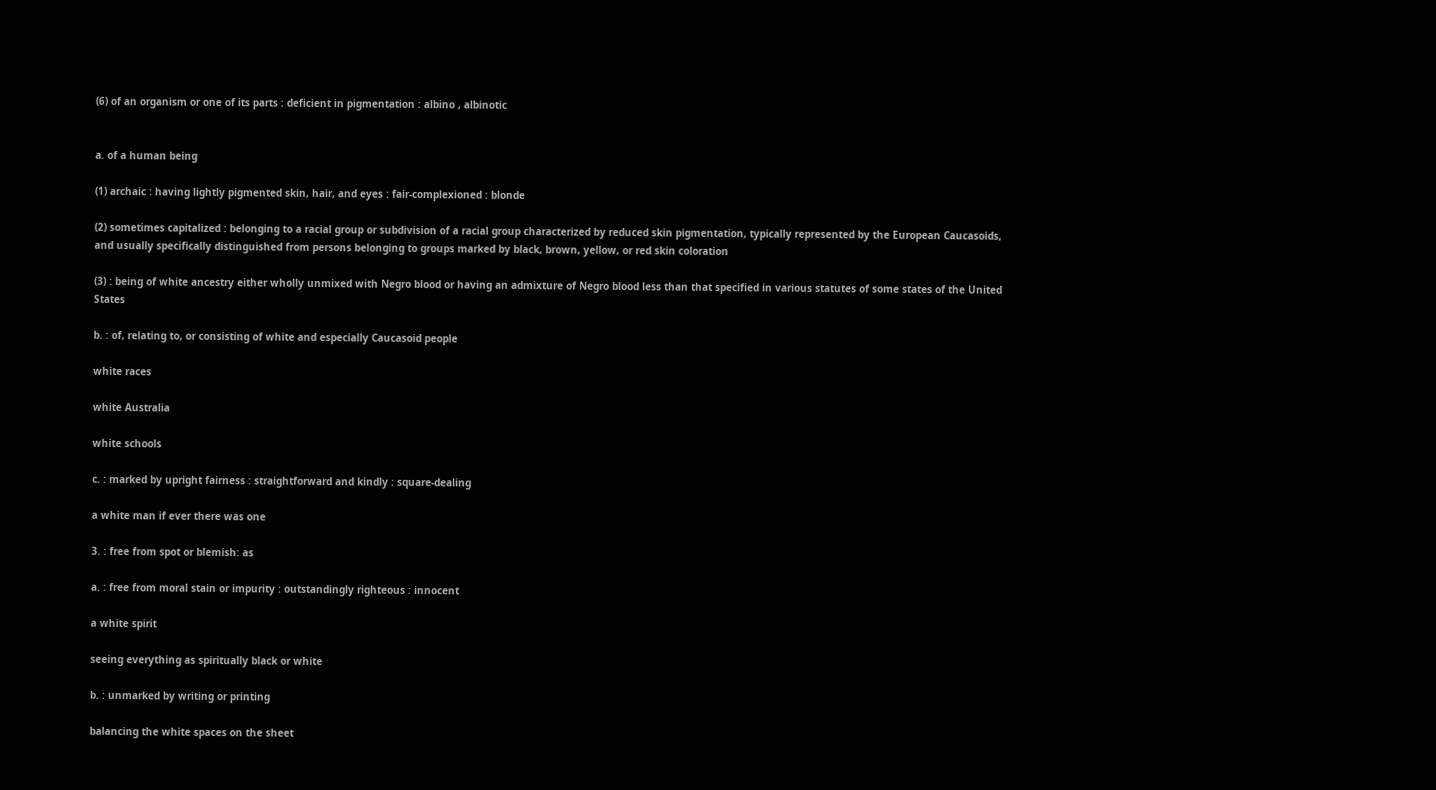(6) of an organism or one of its parts : deficient in pigmentation : albino , albinotic


a. of a human being

(1) archaic : having lightly pigmented skin, hair, and eyes : fair-complexioned : blonde

(2) sometimes capitalized : belonging to a racial group or subdivision of a racial group characterized by reduced skin pigmentation, typically represented by the European Caucasoids, and usually specifically distinguished from persons belonging to groups marked by black, brown, yellow, or red skin coloration

(3) : being of white ancestry either wholly unmixed with Negro blood or having an admixture of Negro blood less than that specified in various statutes of some states of the United States

b. : of, relating to, or consisting of white and especially Caucasoid people

white races

white Australia

white schools

c. : marked by upright fairness : straightforward and kindly : square-dealing

a white man if ever there was one

3. : free from spot or blemish: as

a. : free from moral stain or impurity : outstandingly righteous : innocent

a white spirit

seeing everything as spiritually black or white

b. : unmarked by writing or printing

balancing the white spaces on the sheet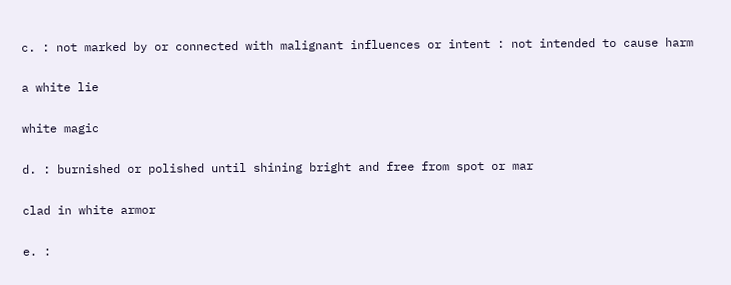c. : not marked by or connected with malignant influences or intent : not intended to cause harm

a white lie

white magic

d. : burnished or polished until shining bright and free from spot or mar

clad in white armor

e. :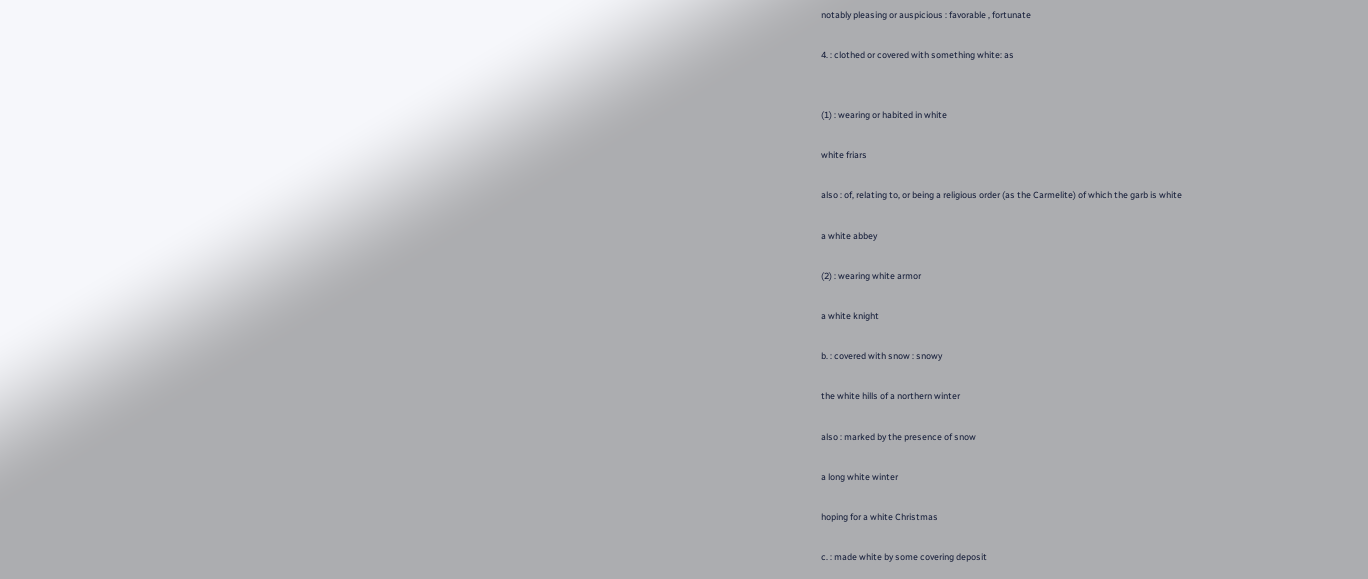notably pleasing or auspicious : favorable , fortunate

4. : clothed or covered with something white: as


(1) : wearing or habited in white

white friars

also : of, relating to, or being a religious order (as the Carmelite) of which the garb is white

a white abbey

(2) : wearing white armor

a white knight

b. : covered with snow : snowy

the white hills of a northern winter

also : marked by the presence of snow

a long white winter

hoping for a white Christmas

c. : made white by some covering deposit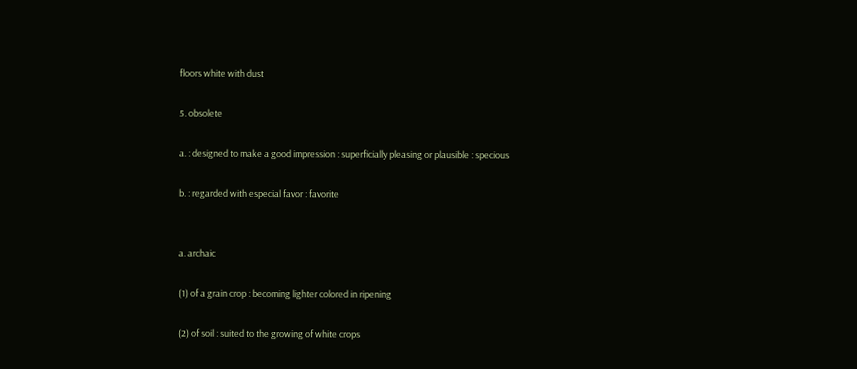floors white with dust

5. obsolete

a. : designed to make a good impression : superficially pleasing or plausible : specious

b. : regarded with especial favor : favorite


a. archaic

(1) of a grain crop : becoming lighter colored in ripening

(2) of soil : suited to the growing of white crops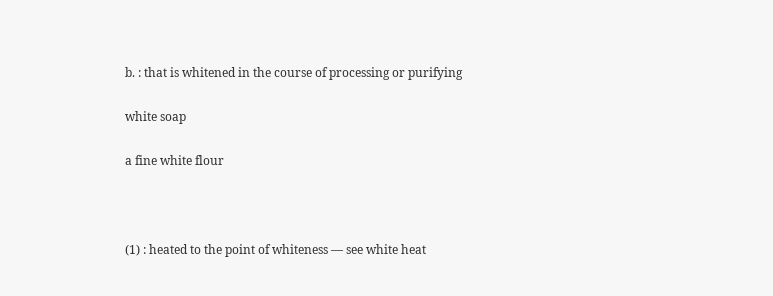b. : that is whitened in the course of processing or purifying

white soap

a fine white flour



(1) : heated to the point of whiteness — see white heat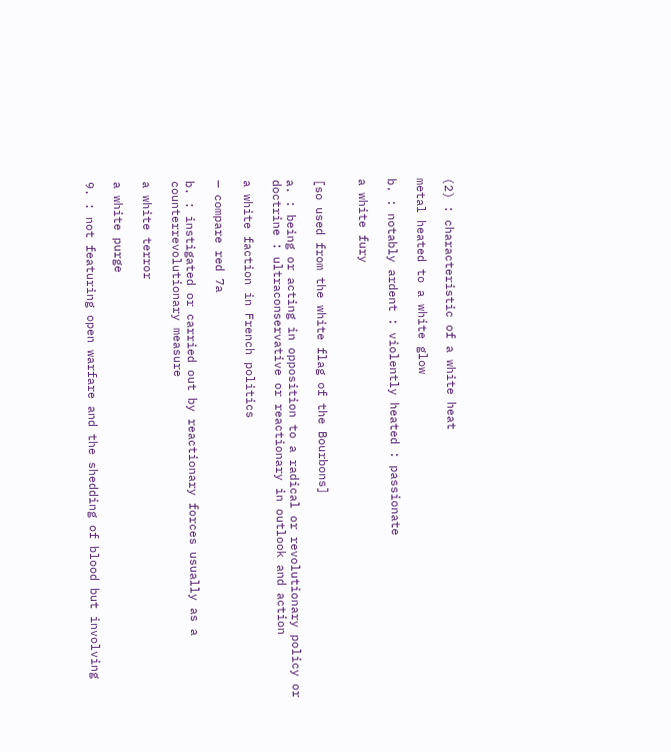(2) : characteristic of a white heat

metal heated to a white glow

b. : notably ardent : violently heated : passionate

a white fury


[so used from the white flag of the Bourbons]

a. : being or acting in opposition to a radical or revolutionary policy or doctrine : ultraconservative or reactionary in outlook and action

a white faction in French politics

— compare red 7a

b. : instigated or carried out by reactionary forces usually as a counterrevolutionary measure

a white terror

a white purge

9. : not featuring open warfare and the shedding of blood but involving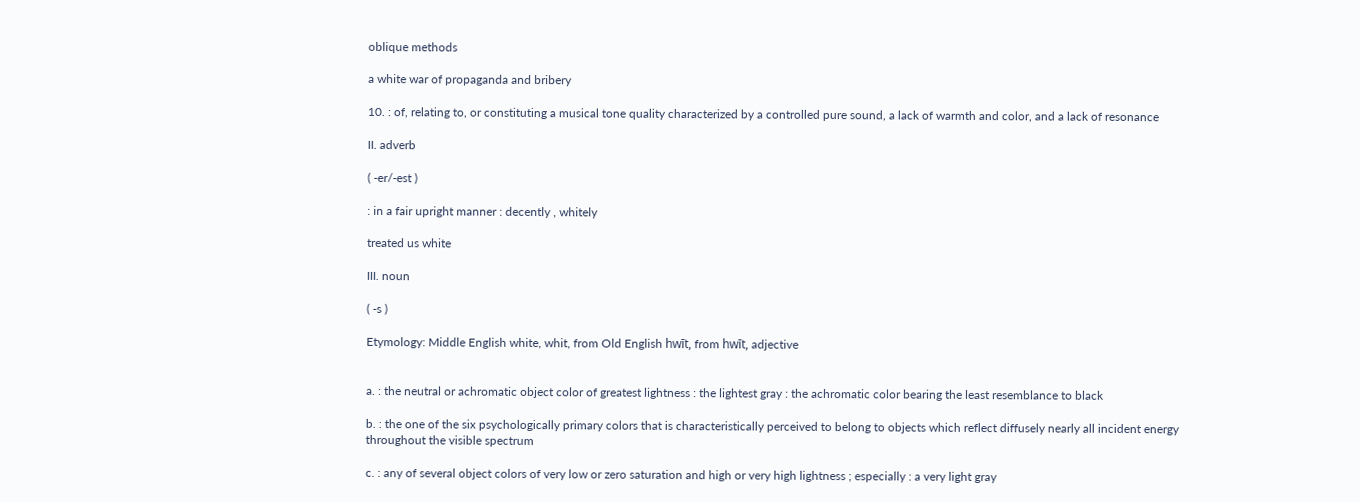oblique methods

a white war of propaganda and bribery

10. : of, relating to, or constituting a musical tone quality characterized by a controlled pure sound, a lack of warmth and color, and a lack of resonance

II. adverb

( -er/-est )

: in a fair upright manner : decently , whitely

treated us white

III. noun

( -s )

Etymology: Middle English white, whit, from Old English hwīt, from hwīt, adjective


a. : the neutral or achromatic object color of greatest lightness : the lightest gray : the achromatic color bearing the least resemblance to black

b. : the one of the six psychologically primary colors that is characteristically perceived to belong to objects which reflect diffusely nearly all incident energy throughout the visible spectrum

c. : any of several object colors of very low or zero saturation and high or very high lightness ; especially : a very light gray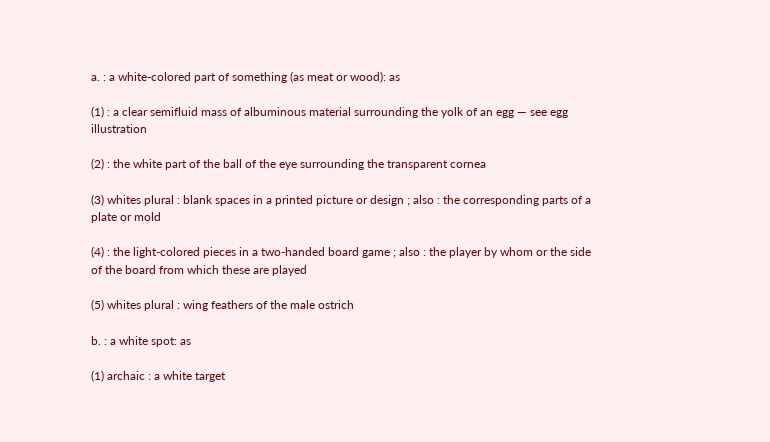a. : a white-colored part of something (as meat or wood): as

(1) : a clear semifluid mass of albuminous material surrounding the yolk of an egg — see egg illustration

(2) : the white part of the ball of the eye surrounding the transparent cornea

(3) whites plural : blank spaces in a printed picture or design ; also : the corresponding parts of a plate or mold

(4) : the light-colored pieces in a two-handed board game ; also : the player by whom or the side of the board from which these are played

(5) whites plural : wing feathers of the male ostrich

b. : a white spot: as

(1) archaic : a white target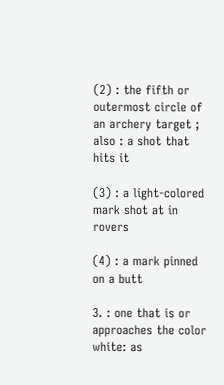(2) : the fifth or outermost circle of an archery target ; also : a shot that hits it

(3) : a light-colored mark shot at in rovers

(4) : a mark pinned on a butt

3. : one that is or approaches the color white: as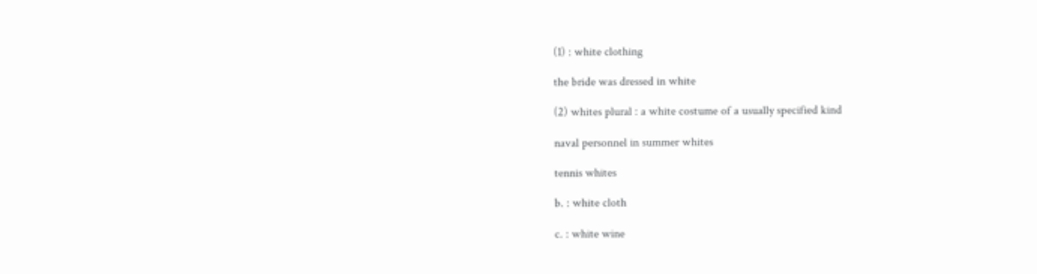(1) : white clothing

the bride was dressed in white

(2) whites plural : a white costume of a usually specified kind

naval personnel in summer whites

tennis whites

b. : white cloth

c. : white wine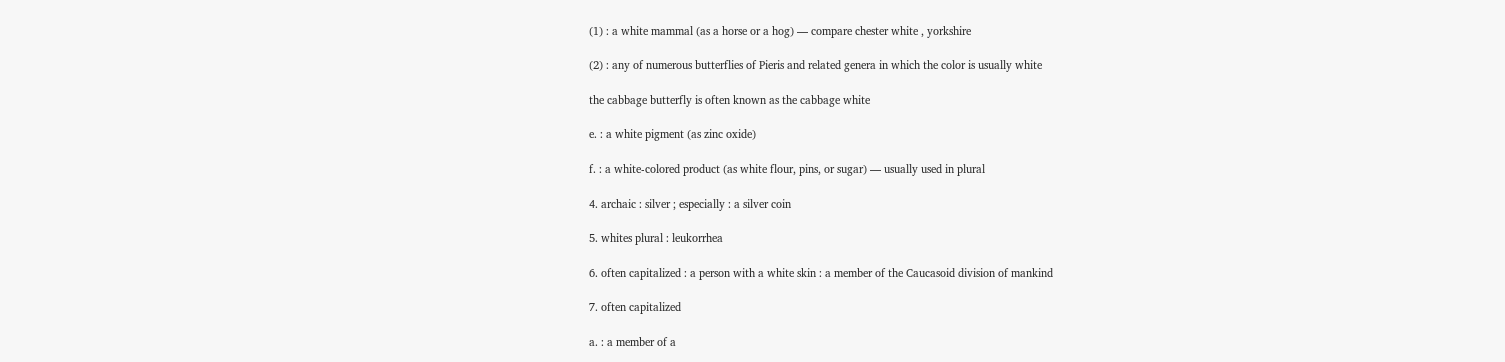(1) : a white mammal (as a horse or a hog) — compare chester white , yorkshire

(2) : any of numerous butterflies of Pieris and related genera in which the color is usually white

the cabbage butterfly is often known as the cabbage white

e. : a white pigment (as zinc oxide)

f. : a white-colored product (as white flour, pins, or sugar) — usually used in plural

4. archaic : silver ; especially : a silver coin

5. whites plural : leukorrhea

6. often capitalized : a person with a white skin : a member of the Caucasoid division of mankind

7. often capitalized

a. : a member of a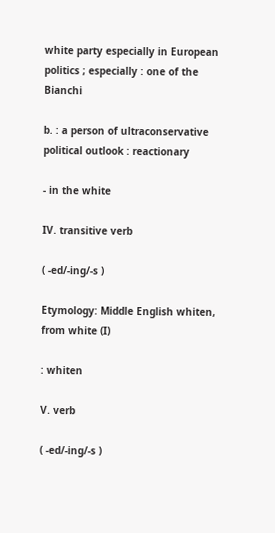white party especially in European politics ; especially : one of the Bianchi

b. : a person of ultraconservative political outlook : reactionary

- in the white

IV. transitive verb

( -ed/-ing/-s )

Etymology: Middle English whiten, from white (I)

: whiten

V. verb

( -ed/-ing/-s )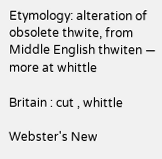Etymology: alteration of obsolete thwite, from Middle English thwiten — more at whittle

Britain : cut , whittle

Webster's New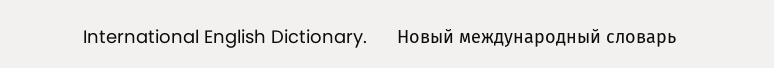International English Dictionary.      Новый международный словарь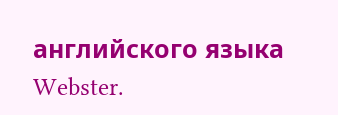английского языка Webster.